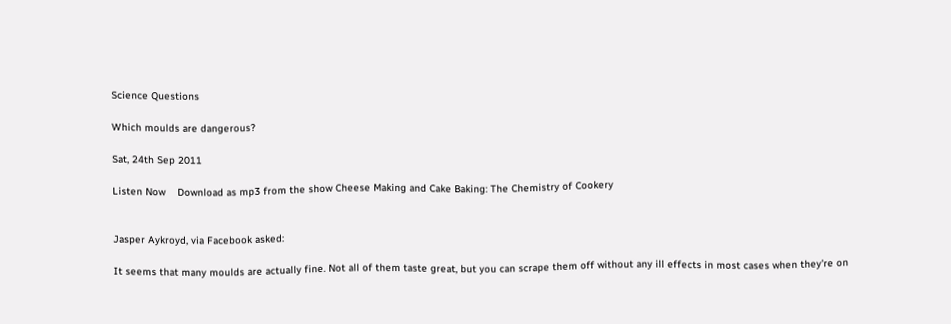Science Questions

Which moulds are dangerous?

Sat, 24th Sep 2011

Listen Now    Download as mp3 from the show Cheese Making and Cake Baking: The Chemistry of Cookery


Jasper Aykroyd, via Facebook asked:

It seems that many moulds are actually fine. Not all of them taste great, but you can scrape them off without any ill effects in most cases when they're on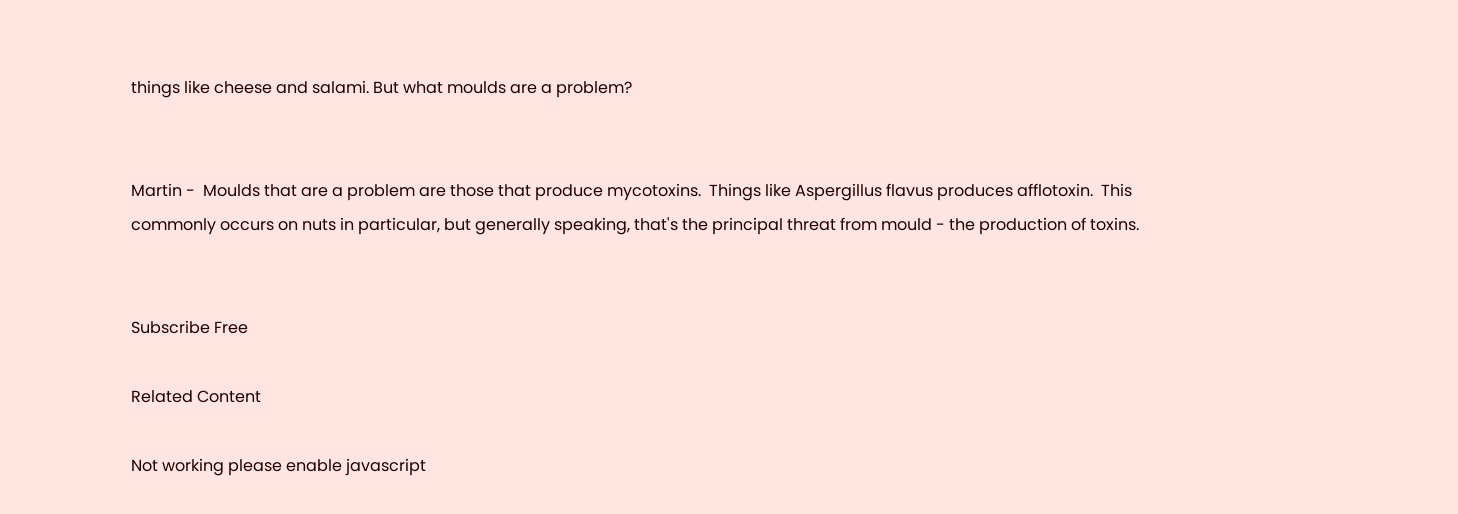things like cheese and salami. But what moulds are a problem?


Martin -  Moulds that are a problem are those that produce mycotoxins.  Things like Aspergillus flavus produces afflotoxin.  This commonly occurs on nuts in particular, but generally speaking, that's the principal threat from mould - the production of toxins.


Subscribe Free

Related Content

Not working please enable javascript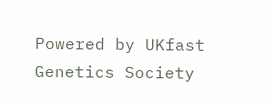Powered by UKfast
Genetics Society